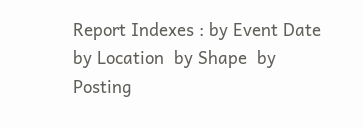Report Indexes : by Event Date  by Location  by Shape  by Posting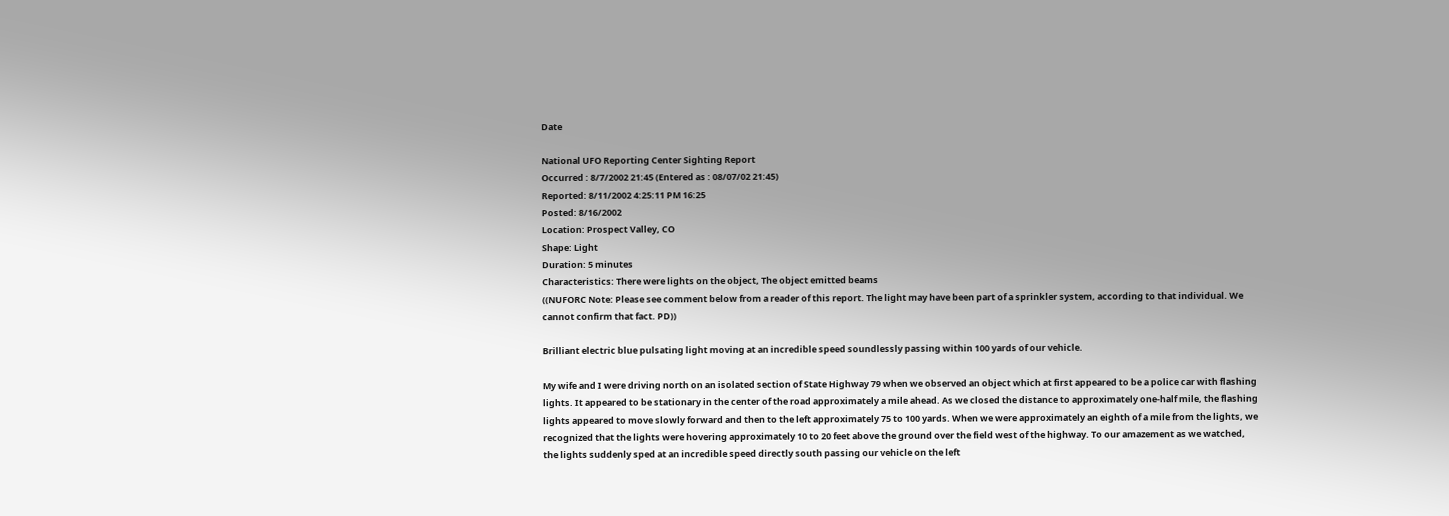Date

National UFO Reporting Center Sighting Report
Occurred : 8/7/2002 21:45 (Entered as : 08/07/02 21:45)
Reported: 8/11/2002 4:25:11 PM 16:25
Posted: 8/16/2002
Location: Prospect Valley, CO
Shape: Light
Duration: 5 minutes
Characteristics: There were lights on the object, The object emitted beams
((NUFORC Note: Please see comment below from a reader of this report. The light may have been part of a sprinkler system, according to that individual. We cannot confirm that fact. PD))

Brilliant electric blue pulsating light moving at an incredible speed soundlessly passing within 100 yards of our vehicle.

My wife and I were driving north on an isolated section of State Highway 79 when we observed an object which at first appeared to be a police car with flashing lights. It appeared to be stationary in the center of the road approximately a mile ahead. As we closed the distance to approximately one-half mile, the flashing lights appeared to move slowly forward and then to the left approximately 75 to 100 yards. When we were approximately an eighth of a mile from the lights, we recognized that the lights were hovering approximately 10 to 20 feet above the ground over the field west of the highway. To our amazement as we watched, the lights suddenly sped at an incredible speed directly south passing our vehicle on the left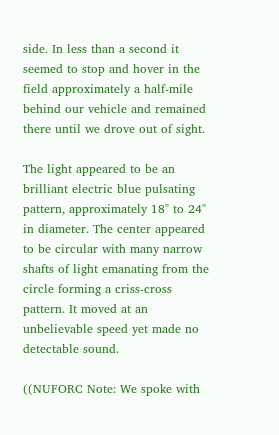side. In less than a second it seemed to stop and hover in the field approximately a half-mile behind our vehicle and remained there until we drove out of sight.

The light appeared to be an brilliant electric blue pulsating pattern, approximately 18" to 24" in diameter. The center appeared to be circular with many narrow shafts of light emanating from the circle forming a criss-cross pattern. It moved at an unbelievable speed yet made no detectable sound.

((NUFORC Note: We spoke with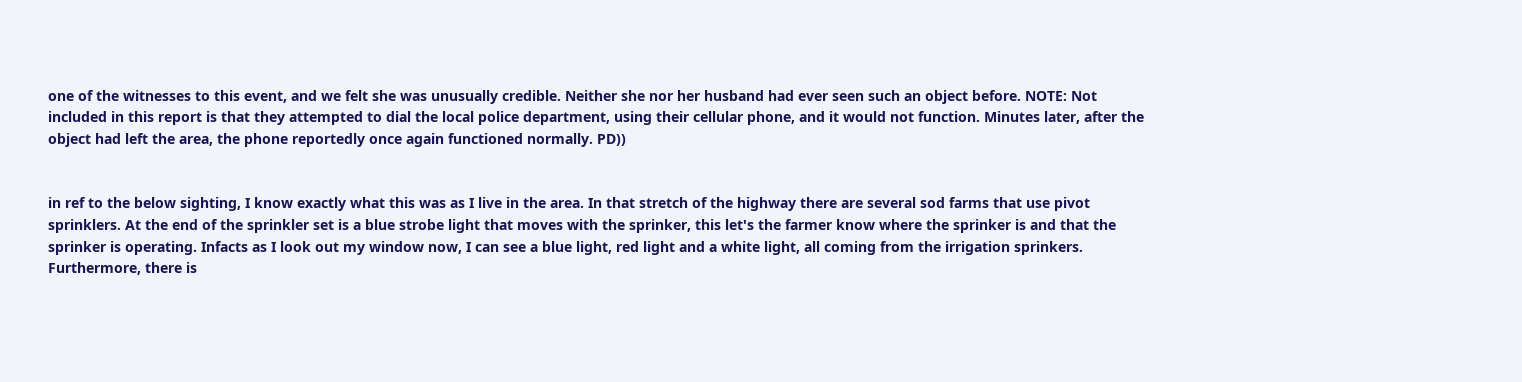one of the witnesses to this event, and we felt she was unusually credible. Neither she nor her husband had ever seen such an object before. NOTE: Not included in this report is that they attempted to dial the local police department, using their cellular phone, and it would not function. Minutes later, after the object had left the area, the phone reportedly once again functioned normally. PD))


in ref to the below sighting, I know exactly what this was as I live in the area. In that stretch of the highway there are several sod farms that use pivot sprinklers. At the end of the sprinkler set is a blue strobe light that moves with the sprinker, this let's the farmer know where the sprinker is and that the sprinker is operating. Infacts as I look out my window now, I can see a blue light, red light and a white light, all coming from the irrigation sprinkers. Furthermore, there is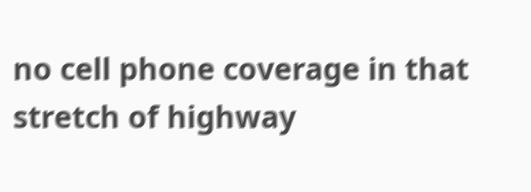no cell phone coverage in that stretch of highway